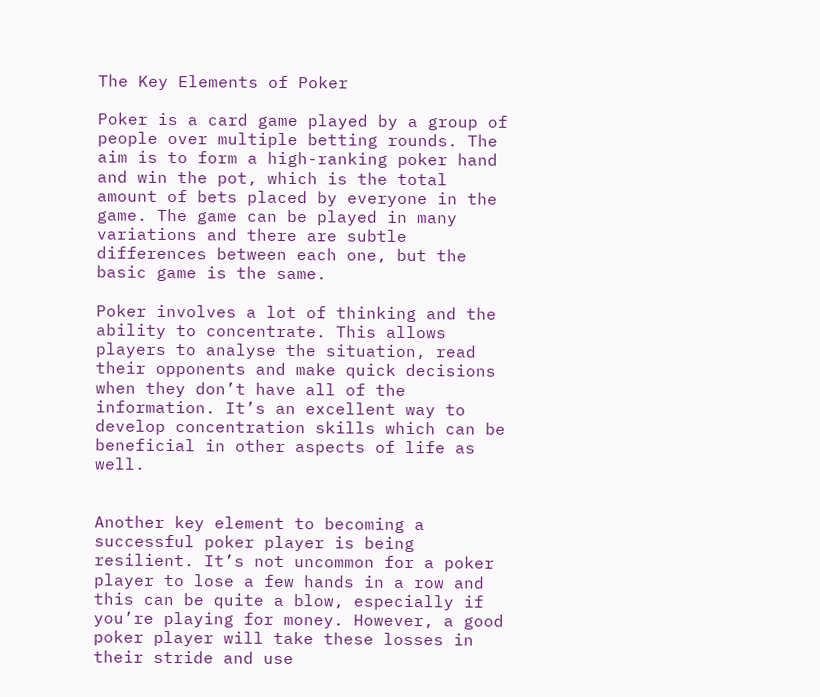The Key Elements of Poker

Poker is a card game played by a group of people over multiple betting rounds. The aim is to form a high-ranking poker hand and win the pot, which is the total amount of bets placed by everyone in the game. The game can be played in many variations and there are subtle differences between each one, but the basic game is the same.

Poker involves a lot of thinking and the ability to concentrate. This allows players to analyse the situation, read their opponents and make quick decisions when they don’t have all of the information. It’s an excellent way to develop concentration skills which can be beneficial in other aspects of life as well.


Another key element to becoming a successful poker player is being resilient. It’s not uncommon for a poker player to lose a few hands in a row and this can be quite a blow, especially if you’re playing for money. However, a good poker player will take these losses in their stride and use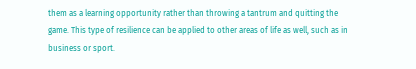them as a learning opportunity rather than throwing a tantrum and quitting the game. This type of resilience can be applied to other areas of life as well, such as in business or sport.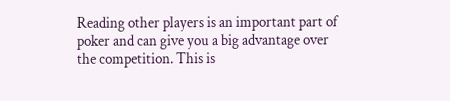Reading other players is an important part of poker and can give you a big advantage over the competition. This is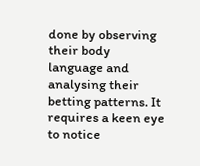done by observing their body language and analysing their betting patterns. It requires a keen eye to notice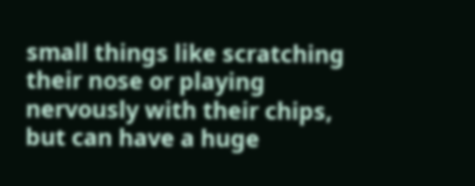small things like scratching their nose or playing nervously with their chips, but can have a huge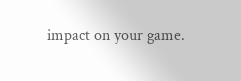impact on your game.